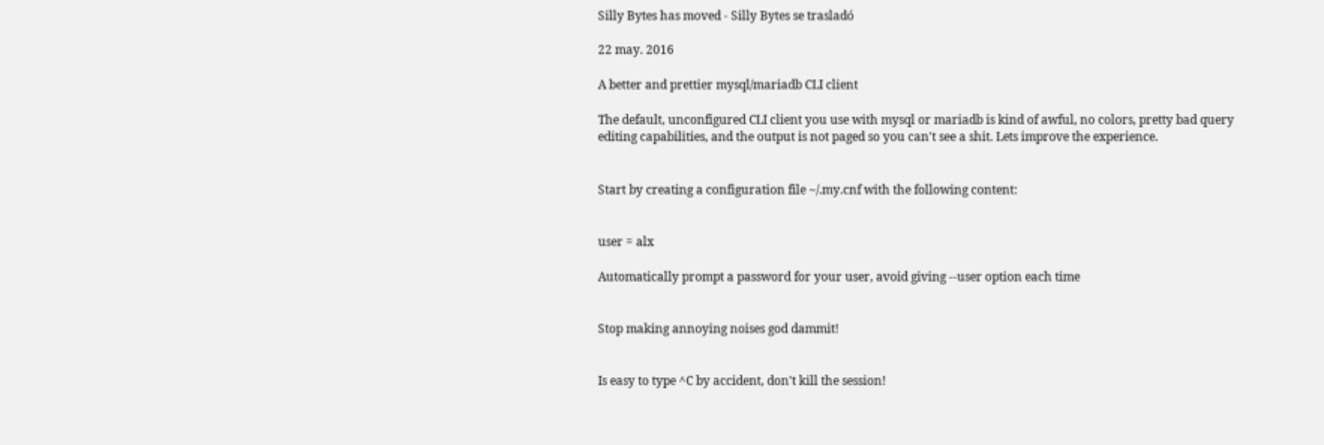Silly Bytes has moved - Silly Bytes se trasladó

22 may. 2016

A better and prettier mysql/mariadb CLI client

The default, unconfigured CLI client you use with mysql or mariadb is kind of awful, no colors, pretty bad query editing capabilities, and the output is not paged so you can't see a shit. Lets improve the experience.


Start by creating a configuration file ~/.my.cnf with the following content:


user = alx

Automatically prompt a password for your user, avoid giving --user option each time


Stop making annoying noises god dammit!


Is easy to type ^C by accident, don't kill the session!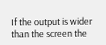If the output is wider than the screen the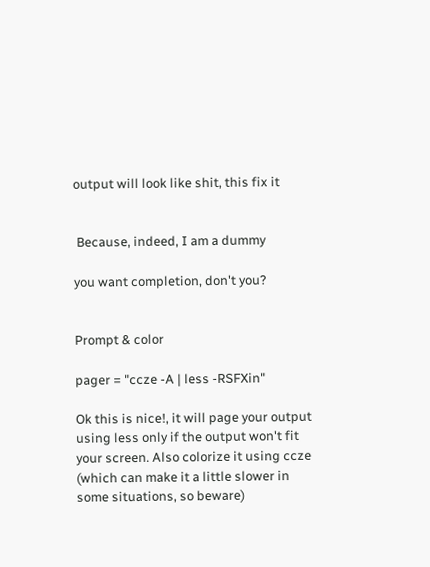output will look like shit, this fix it


 Because, indeed, I am a dummy

you want completion, don't you?


Prompt & color

pager = "ccze -A | less -RSFXin"

Ok this is nice!, it will page your output using less only if the output won't fit your screen. Also colorize it using ccze (which can make it a little slower in some situations, so beware)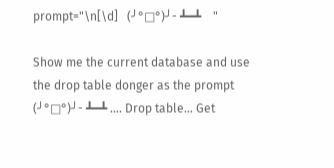prompt="\n[\d]   (╯°□°)╯- ┻━┻    "

Show me the current database and use the drop table donger as the prompt (╯°□°)╯- ┻━┻ .... Drop table... Get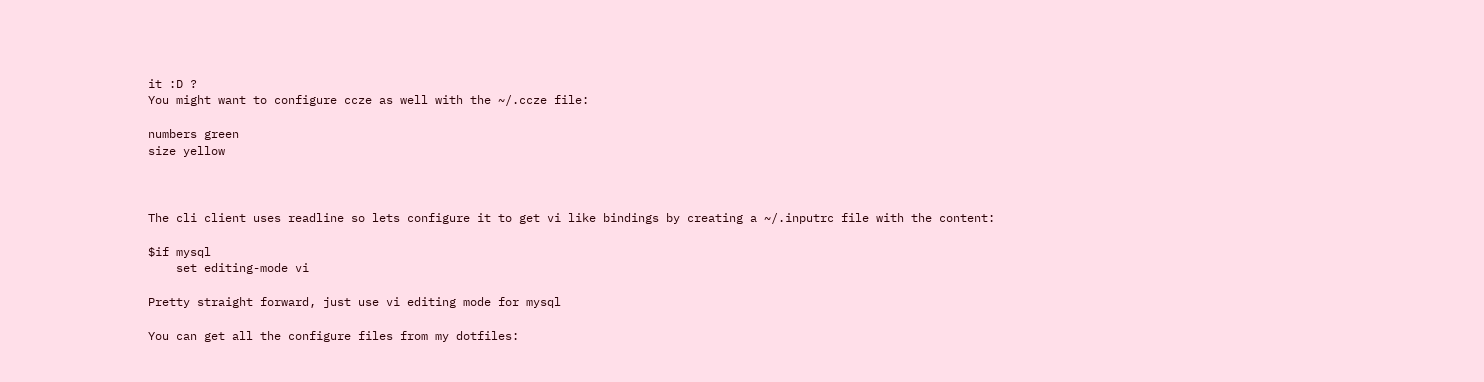it :D ?
You might want to configure ccze as well with the ~/.ccze file:

numbers green
size yellow



The cli client uses readline so lets configure it to get vi like bindings by creating a ~/.inputrc file with the content:

$if mysql
    set editing-mode vi

Pretty straight forward, just use vi editing mode for mysql

You can get all the configure files from my dotfiles: